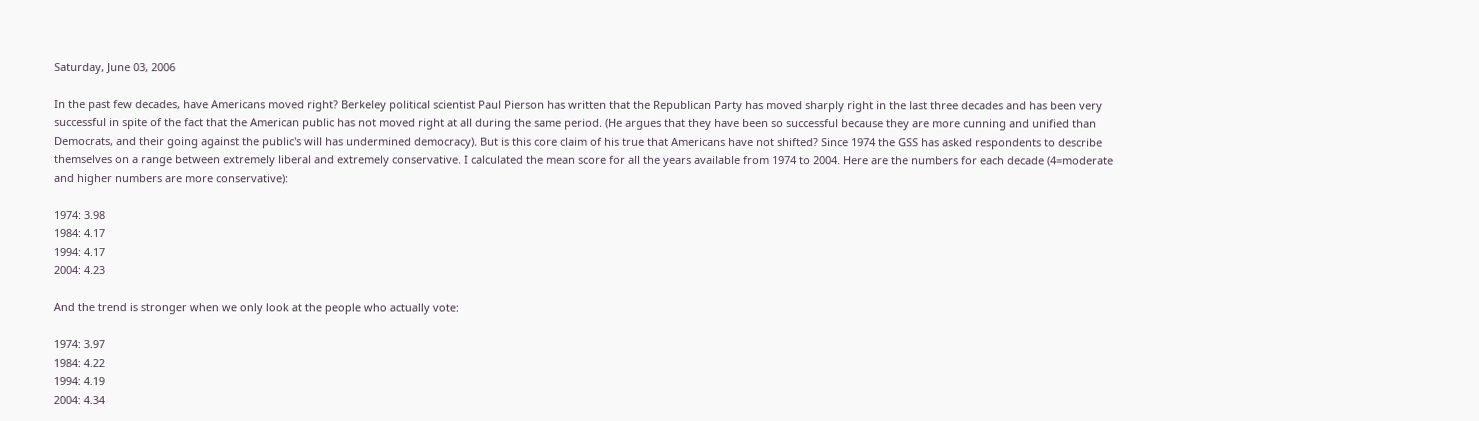Saturday, June 03, 2006

In the past few decades, have Americans moved right? Berkeley political scientist Paul Pierson has written that the Republican Party has moved sharply right in the last three decades and has been very successful in spite of the fact that the American public has not moved right at all during the same period. (He argues that they have been so successful because they are more cunning and unified than Democrats, and their going against the public's will has undermined democracy). But is this core claim of his true that Americans have not shifted? Since 1974 the GSS has asked respondents to describe themselves on a range between extremely liberal and extremely conservative. I calculated the mean score for all the years available from 1974 to 2004. Here are the numbers for each decade (4=moderate and higher numbers are more conservative):

1974: 3.98
1984: 4.17
1994: 4.17
2004: 4.23

And the trend is stronger when we only look at the people who actually vote:

1974: 3.97
1984: 4.22
1994: 4.19
2004: 4.34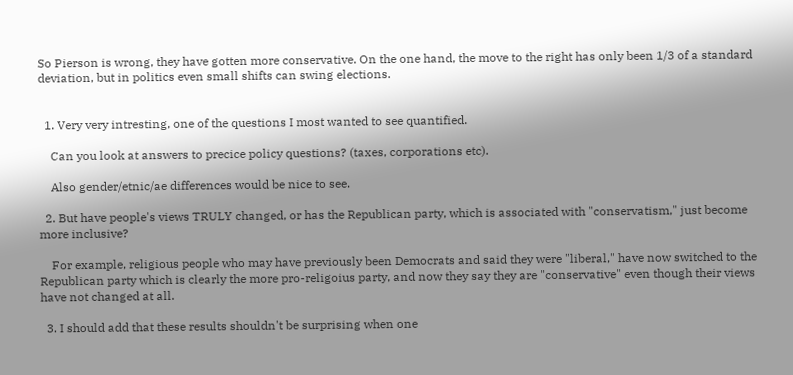So Pierson is wrong, they have gotten more conservative. On the one hand, the move to the right has only been 1/3 of a standard deviation, but in politics even small shifts can swing elections.


  1. Very very intresting, one of the questions I most wanted to see quantified.

    Can you look at answers to precice policy questions? (taxes, corporations etc).

    Also gender/etnic/ae differences would be nice to see.

  2. But have people's views TRULY changed, or has the Republican party, which is associated with "conservatism," just become more inclusive?

    For example, religious people who may have previously been Democrats and said they were "liberal," have now switched to the Republican party which is clearly the more pro-religoius party, and now they say they are "conservative" even though their views have not changed at all.

  3. I should add that these results shouldn't be surprising when one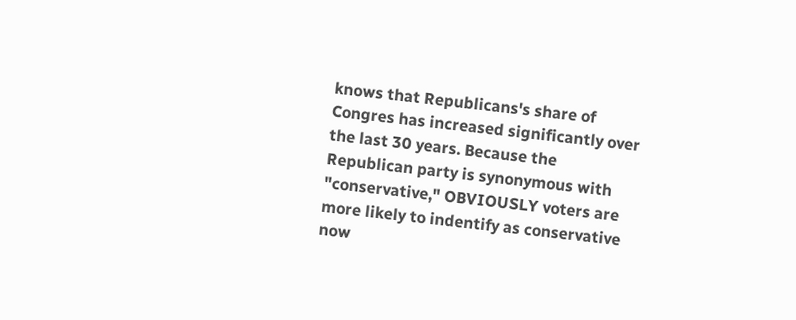knows that Republicans's share of Congres has increased significantly over the last 30 years. Because the Republican party is synonymous with "conservative," OBVIOUSLY voters are more likely to indentify as conservative now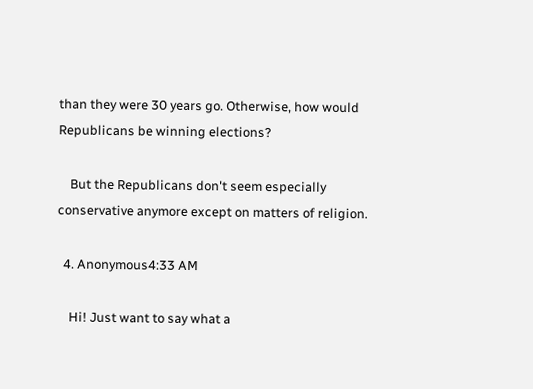than they were 30 years go. Otherwise, how would Republicans be winning elections?

    But the Republicans don't seem especially conservative anymore except on matters of religion.

  4. Anonymous4:33 AM

    Hi! Just want to say what a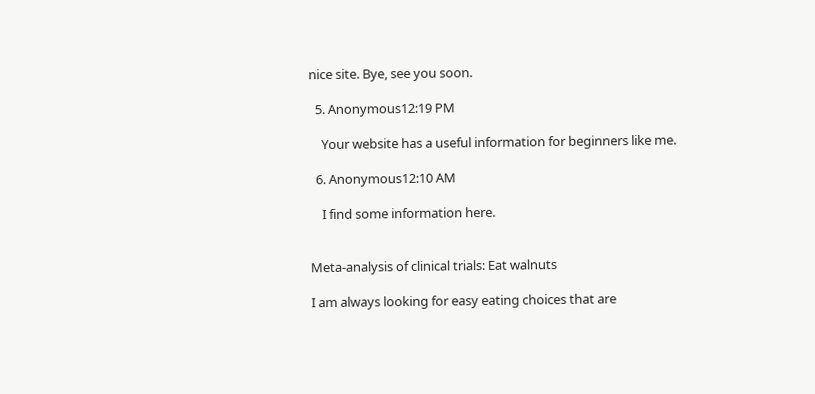nice site. Bye, see you soon.

  5. Anonymous12:19 PM

    Your website has a useful information for beginners like me.

  6. Anonymous12:10 AM

    I find some information here.


Meta-analysis of clinical trials: Eat walnuts

I am always looking for easy eating choices that are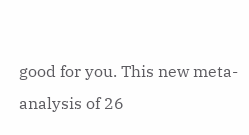good for you. This new meta-analysis of 26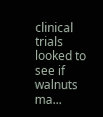clinical trials looked to see if walnuts ma...